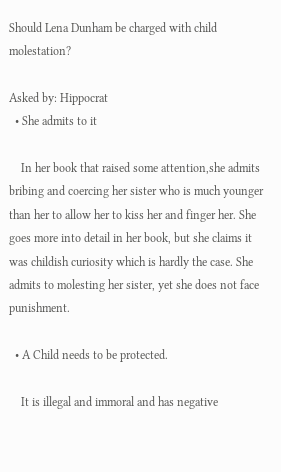Should Lena Dunham be charged with child molestation?

Asked by: Hippocrat
  • She admits to it

    In her book that raised some attention,she admits bribing and coercing her sister who is much younger than her to allow her to kiss her and finger her. She goes more into detail in her book, but she claims it was childish curiosity which is hardly the case. She admits to molesting her sister, yet she does not face punishment.

  • A Child needs to be protected.

    It is illegal and immoral and has negative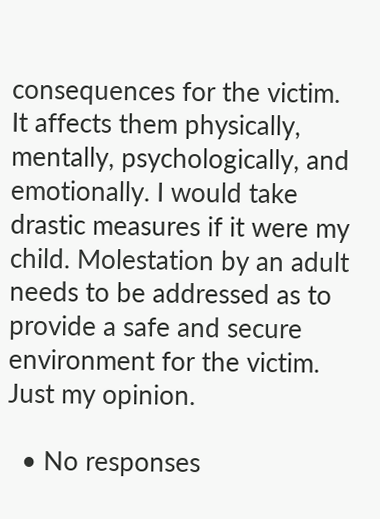consequences for the victim. It affects them physically, mentally, psychologically, and emotionally. I would take drastic measures if it were my child. Molestation by an adult needs to be addressed as to provide a safe and secure environment for the victim. Just my opinion.

  • No responses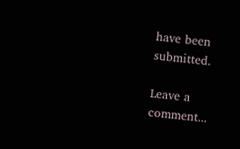have been submitted.

Leave a comment...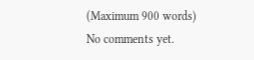(Maximum 900 words)
No comments yet.